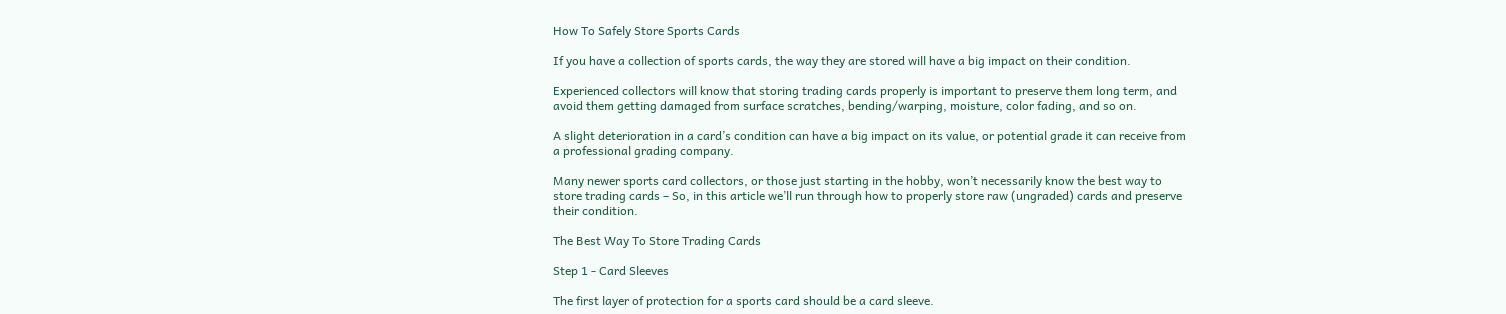How To Safely Store Sports Cards

If you have a collection of sports cards, the way they are stored will have a big impact on their condition.

Experienced collectors will know that storing trading cards properly is important to preserve them long term, and avoid them getting damaged from surface scratches, bending/warping, moisture, color fading, and so on.

A slight deterioration in a card’s condition can have a big impact on its value, or potential grade it can receive from a professional grading company.

Many newer sports card collectors, or those just starting in the hobby, won’t necessarily know the best way to store trading cards – So, in this article we’ll run through how to properly store raw (ungraded) cards and preserve their condition.

The Best Way To Store Trading Cards

Step 1 - Card Sleeves

The first layer of protection for a sports card should be a card sleeve.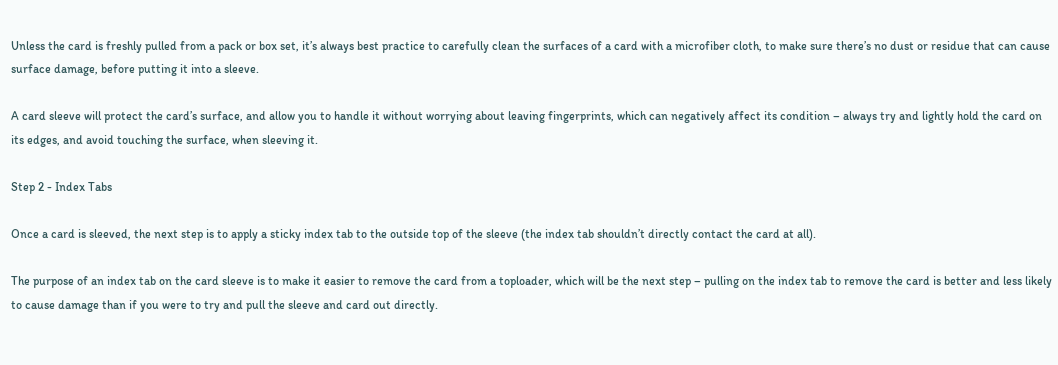Unless the card is freshly pulled from a pack or box set, it’s always best practice to carefully clean the surfaces of a card with a microfiber cloth, to make sure there’s no dust or residue that can cause surface damage, before putting it into a sleeve.

A card sleeve will protect the card’s surface, and allow you to handle it without worrying about leaving fingerprints, which can negatively affect its condition – always try and lightly hold the card on its edges, and avoid touching the surface, when sleeving it.

Step 2 - Index Tabs

Once a card is sleeved, the next step is to apply a sticky index tab to the outside top of the sleeve (the index tab shouldn’t directly contact the card at all).

The purpose of an index tab on the card sleeve is to make it easier to remove the card from a toploader, which will be the next step – pulling on the index tab to remove the card is better and less likely to cause damage than if you were to try and pull the sleeve and card out directly.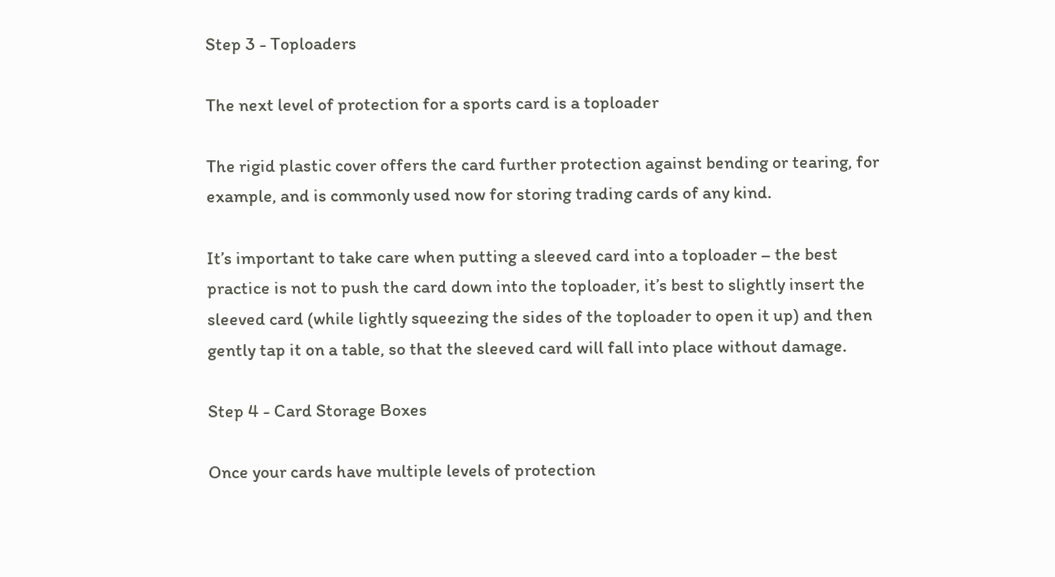Step 3 - Toploaders

The next level of protection for a sports card is a toploader

The rigid plastic cover offers the card further protection against bending or tearing, for example, and is commonly used now for storing trading cards of any kind.

It’s important to take care when putting a sleeved card into a toploader – the best practice is not to push the card down into the toploader, it’s best to slightly insert the sleeved card (while lightly squeezing the sides of the toploader to open it up) and then gently tap it on a table, so that the sleeved card will fall into place without damage.

Step 4 - Card Storage Boxes

Once your cards have multiple levels of protection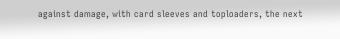against damage, with card sleeves and toploaders, the next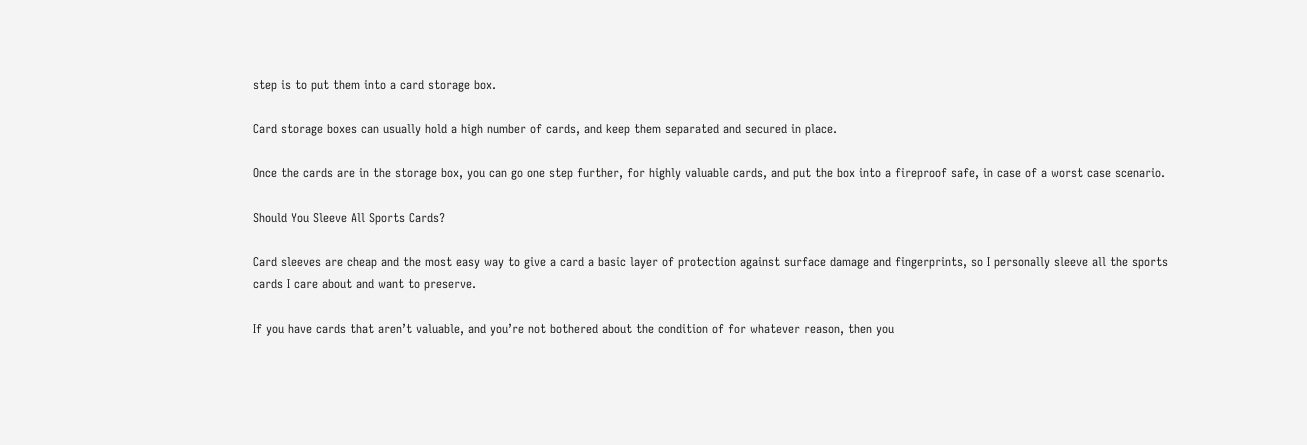step is to put them into a card storage box.

Card storage boxes can usually hold a high number of cards, and keep them separated and secured in place.

Once the cards are in the storage box, you can go one step further, for highly valuable cards, and put the box into a fireproof safe, in case of a worst case scenario.

Should You Sleeve All Sports Cards?

Card sleeves are cheap and the most easy way to give a card a basic layer of protection against surface damage and fingerprints, so I personally sleeve all the sports cards I care about and want to preserve.

If you have cards that aren’t valuable, and you’re not bothered about the condition of for whatever reason, then you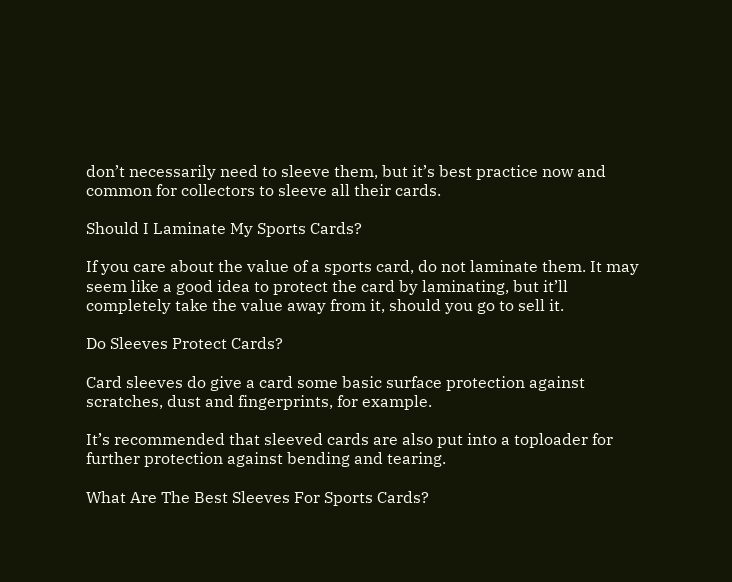don’t necessarily need to sleeve them, but it’s best practice now and common for collectors to sleeve all their cards.

Should I Laminate My Sports Cards?

If you care about the value of a sports card, do not laminate them. It may seem like a good idea to protect the card by laminating, but it’ll completely take the value away from it, should you go to sell it.

Do Sleeves Protect Cards?

Card sleeves do give a card some basic surface protection against scratches, dust and fingerprints, for example.

It’s recommended that sleeved cards are also put into a toploader for further protection against bending and tearing.

What Are The Best Sleeves For Sports Cards?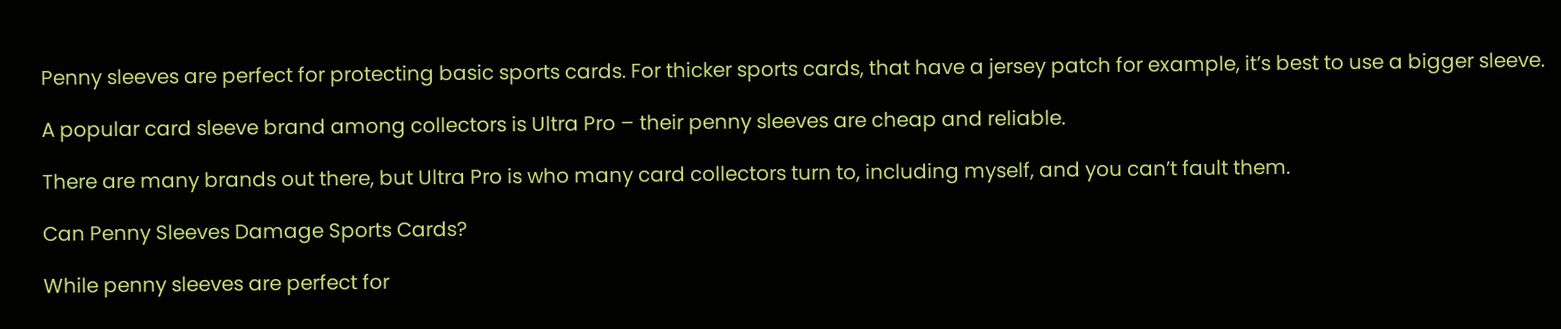Penny sleeves are perfect for protecting basic sports cards. For thicker sports cards, that have a jersey patch for example, it’s best to use a bigger sleeve.

A popular card sleeve brand among collectors is Ultra Pro – their penny sleeves are cheap and reliable.

There are many brands out there, but Ultra Pro is who many card collectors turn to, including myself, and you can’t fault them.

Can Penny Sleeves Damage Sports Cards?

While penny sleeves are perfect for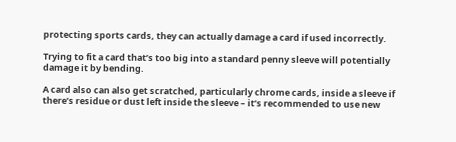protecting sports cards, they can actually damage a card if used incorrectly.

Trying to fit a card that’s too big into a standard penny sleeve will potentially damage it by bending.

A card also can also get scratched, particularly chrome cards, inside a sleeve if there’s residue or dust left inside the sleeve – it’s recommended to use new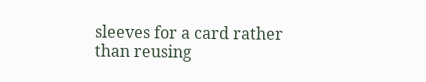sleeves for a card rather than reusing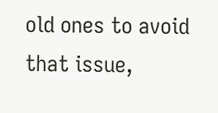old ones to avoid that issue,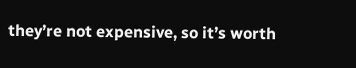they’re not expensive, so it’s worth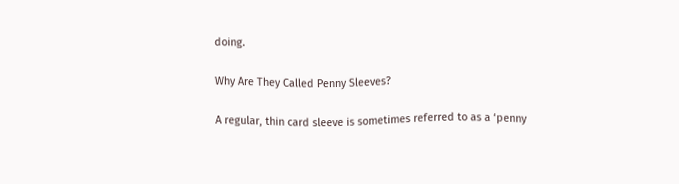doing.

Why Are They Called Penny Sleeves?

A regular, thin card sleeve is sometimes referred to as a ‘penny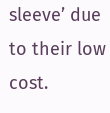sleeve’ due to their low cost.